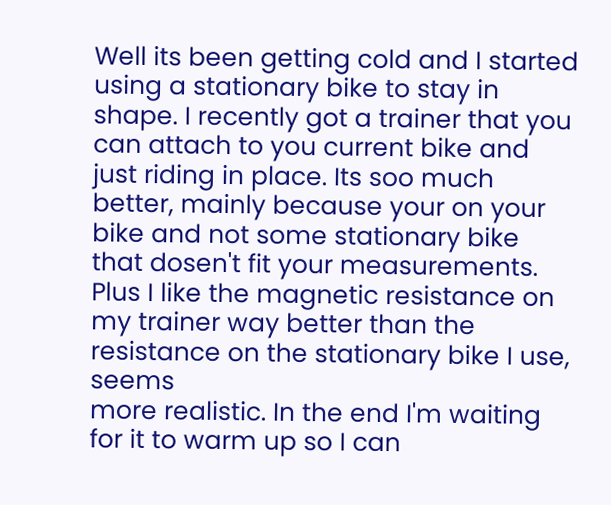Well its been getting cold and I started using a stationary bike to stay in shape. I recently got a trainer that you can attach to you current bike and just riding in place. Its soo much better, mainly because your on your bike and not some stationary bike that dosen't fit your measurements. Plus I like the magnetic resistance on my trainer way better than the resistance on the stationary bike I use, seems
more realistic. In the end I'm waiting for it to warm up so I can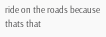ride on the roads because thats that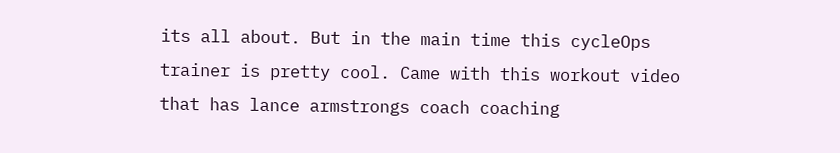its all about. But in the main time this cycleOps trainer is pretty cool. Came with this workout video that has lance armstrongs coach coaching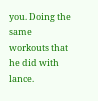you. Doing the same workouts that he did with lance.